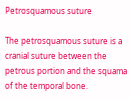Petrosquamous suture

The petrosquamous suture is a cranial suture between the petrous portion and the squama of the temporal bone.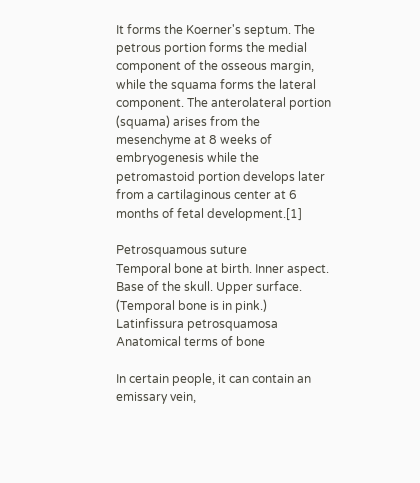It forms the Koerner's septum. The petrous portion forms the medial component of the osseous margin, while the squama forms the lateral component. The anterolateral portion (squama) arises from the mesenchyme at 8 weeks of embryogenesis while the petromastoid portion develops later from a cartilaginous center at 6 months of fetal development.[1]

Petrosquamous suture
Temporal bone at birth. Inner aspect.
Base of the skull. Upper surface. (Temporal bone is in pink.)
Latinfissura petrosquamosa
Anatomical terms of bone

In certain people, it can contain an emissary vein,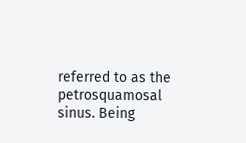referred to as the petrosquamosal sinus. Being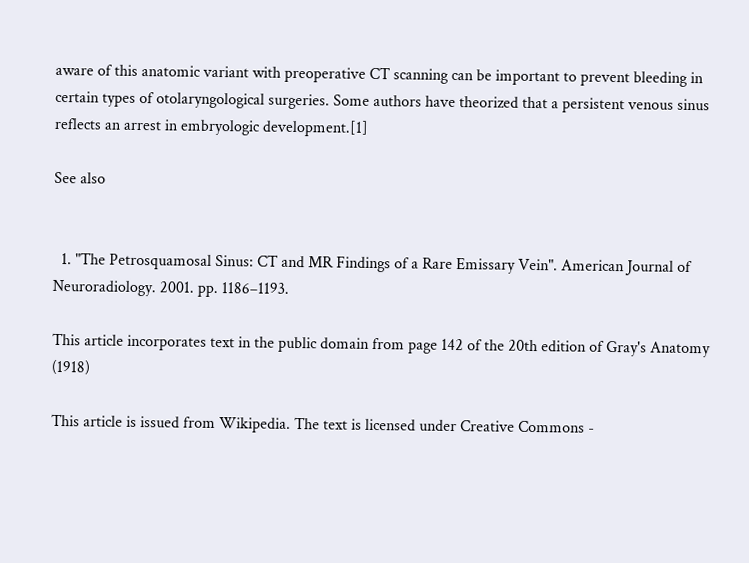aware of this anatomic variant with preoperative CT scanning can be important to prevent bleeding in certain types of otolaryngological surgeries. Some authors have theorized that a persistent venous sinus reflects an arrest in embryologic development.[1]

See also


  1. "The Petrosquamosal Sinus: CT and MR Findings of a Rare Emissary Vein". American Journal of Neuroradiology. 2001. pp. 1186–1193.

This article incorporates text in the public domain from page 142 of the 20th edition of Gray's Anatomy (1918)

This article is issued from Wikipedia. The text is licensed under Creative Commons -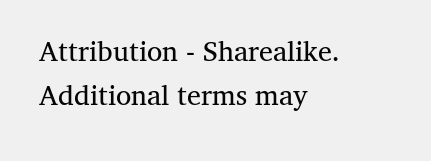Attribution - Sharealike. Additional terms may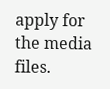apply for the media files.